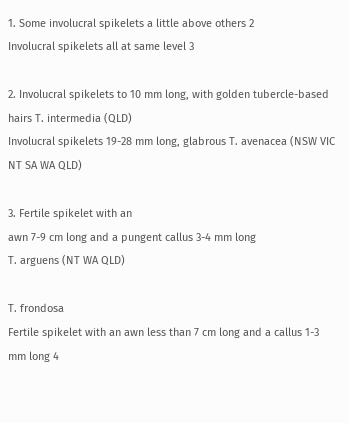1. Some involucral spikelets a little above others 2
Involucral spikelets all at same level 3

2. Involucral spikelets to 10 mm long, with golden tubercle-based hairs T. intermedia (QLD)
Involucral spikelets 19-28 mm long, glabrous T. avenacea (NSW VIC NT SA WA QLD)

3. Fertile spikelet with an
awn 7-9 cm long and a pungent callus 3-4 mm long
T. arguens (NT WA QLD)

T. frondosa
Fertile spikelet with an awn less than 7 cm long and a callus 1-3 mm long 4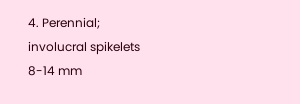4. Perennial; involucral spikelets 8-14 mm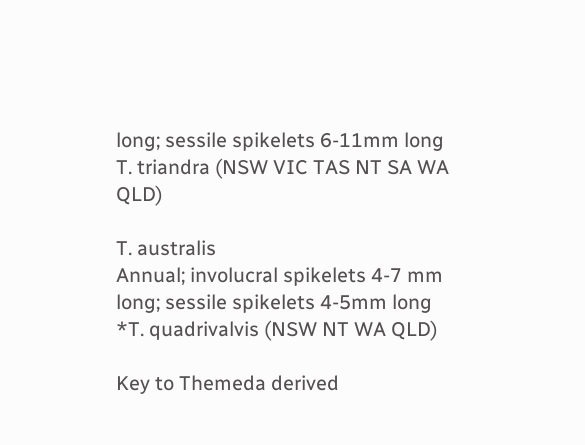long; sessile spikelets 6-11mm long T. triandra (NSW VIC TAS NT SA WA QLD)

T. australis
Annual; involucral spikelets 4-7 mm long; sessile spikelets 4-5mm long *T. quadrivalvis (NSW NT WA QLD)

Key to Themeda derived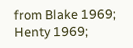from Blake 1969; Henty 1969;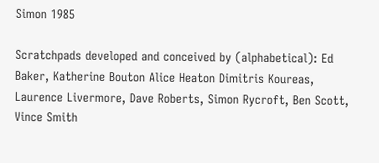Simon 1985

Scratchpads developed and conceived by (alphabetical): Ed Baker, Katherine Bouton Alice Heaton Dimitris Koureas, Laurence Livermore, Dave Roberts, Simon Rycroft, Ben Scott, Vince Smith